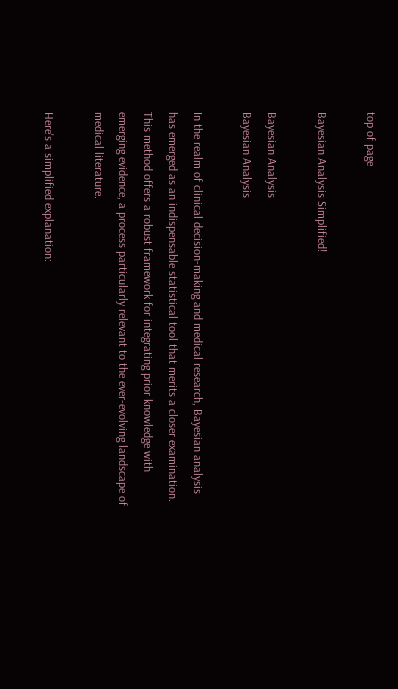top of page

Bayesian Analysis Simplified!

Bayesian Analysis
Bayesian Analysis

In the realm of clinical decision-making and medical research, Bayesian analysis has emerged as an indispensable statistical tool that merits a closer examination. This method offers a robust framework for integrating prior knowledge with emerging evidence, a process particularly relevant to the ever-evolving landscape of medical literature.

Here's a simplified explanation: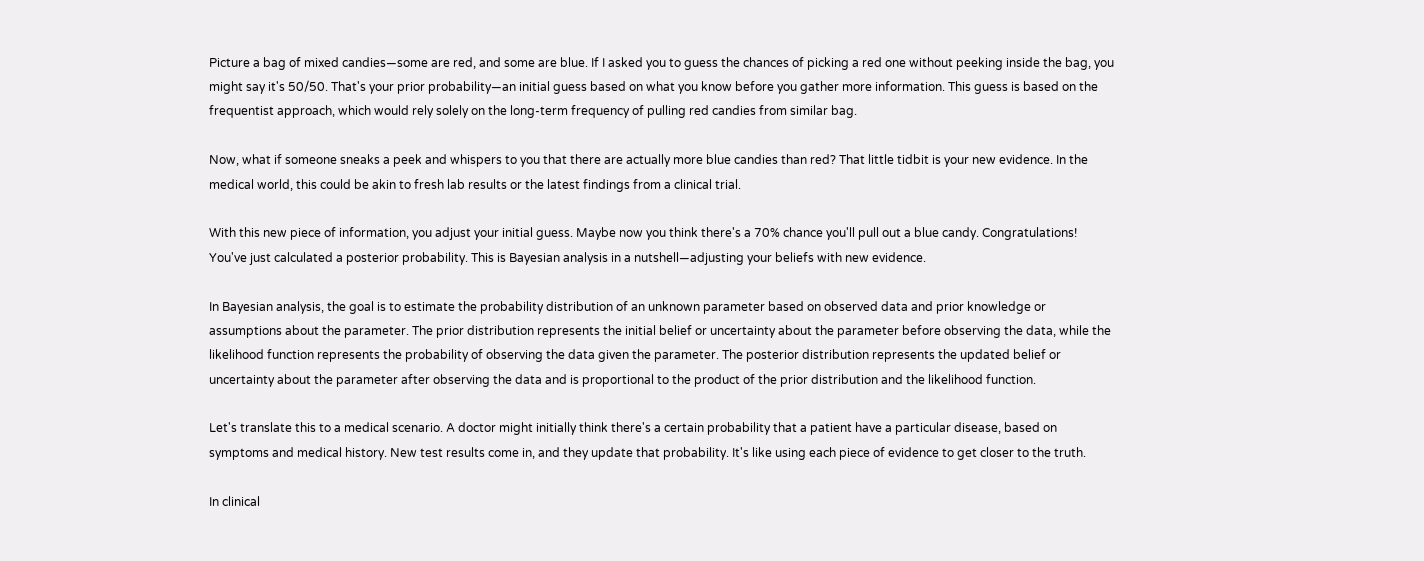Picture a bag of mixed candies—some are red, and some are blue. If I asked you to guess the chances of picking a red one without peeking inside the bag, you might say it's 50/50. That's your prior probability—an initial guess based on what you know before you gather more information. This guess is based on the frequentist approach, which would rely solely on the long-term frequency of pulling red candies from similar bag.

Now, what if someone sneaks a peek and whispers to you that there are actually more blue candies than red? That little tidbit is your new evidence. In the medical world, this could be akin to fresh lab results or the latest findings from a clinical trial.

With this new piece of information, you adjust your initial guess. Maybe now you think there's a 70% chance you'll pull out a blue candy. Congratulations! You've just calculated a posterior probability. This is Bayesian analysis in a nutshell—adjusting your beliefs with new evidence.

In Bayesian analysis, the goal is to estimate the probability distribution of an unknown parameter based on observed data and prior knowledge or assumptions about the parameter. The prior distribution represents the initial belief or uncertainty about the parameter before observing the data, while the likelihood function represents the probability of observing the data given the parameter. The posterior distribution represents the updated belief or uncertainty about the parameter after observing the data and is proportional to the product of the prior distribution and the likelihood function.

Let's translate this to a medical scenario. A doctor might initially think there's a certain probability that a patient have a particular disease, based on symptoms and medical history. New test results come in, and they update that probability. It's like using each piece of evidence to get closer to the truth.

In clinical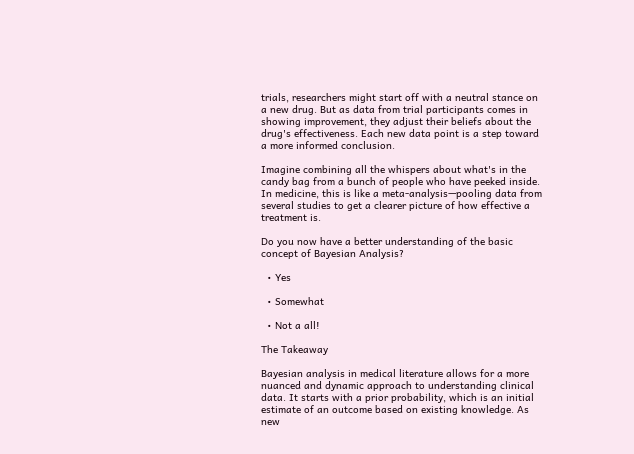trials, researchers might start off with a neutral stance on a new drug. But as data from trial participants comes in showing improvement, they adjust their beliefs about the drug's effectiveness. Each new data point is a step toward a more informed conclusion.

Imagine combining all the whispers about what's in the candy bag from a bunch of people who have peeked inside. In medicine, this is like a meta-analysis—pooling data from several studies to get a clearer picture of how effective a treatment is.

Do you now have a better understanding of the basic concept of Bayesian Analysis?

  • Yes

  • Somewhat

  • Not a all!

The Takeaway

Bayesian analysis in medical literature allows for a more nuanced and dynamic approach to understanding clinical data. It starts with a prior probability, which is an initial estimate of an outcome based on existing knowledge. As new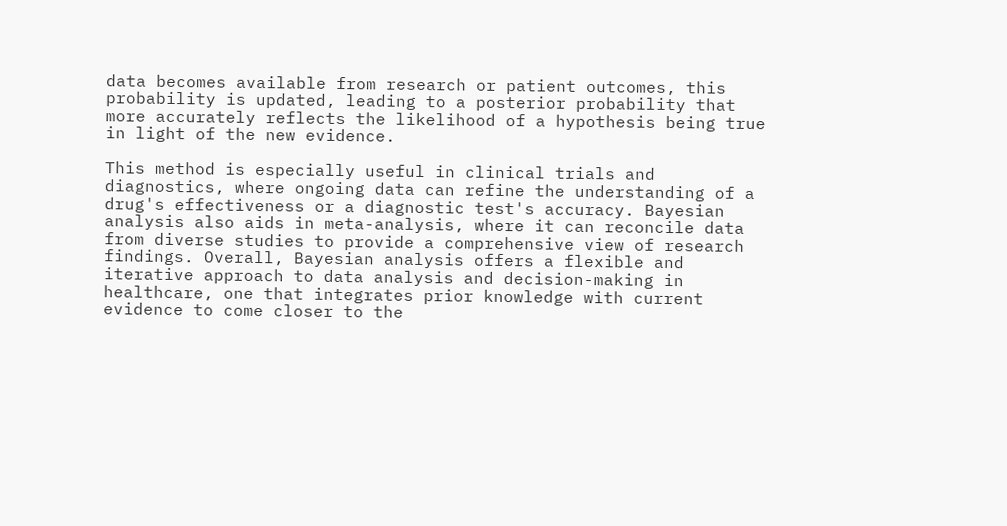data becomes available from research or patient outcomes, this probability is updated, leading to a posterior probability that more accurately reflects the likelihood of a hypothesis being true in light of the new evidence.

This method is especially useful in clinical trials and diagnostics, where ongoing data can refine the understanding of a drug's effectiveness or a diagnostic test's accuracy. Bayesian analysis also aids in meta-analysis, where it can reconcile data from diverse studies to provide a comprehensive view of research findings. Overall, Bayesian analysis offers a flexible and iterative approach to data analysis and decision-making in healthcare, one that integrates prior knowledge with current evidence to come closer to the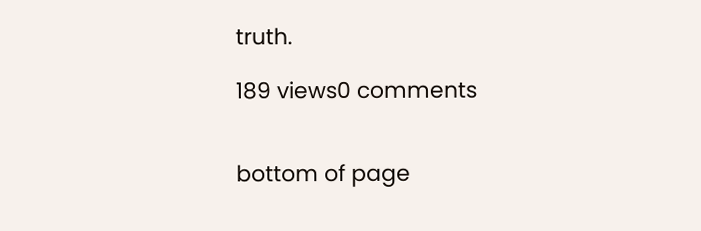truth.

189 views0 comments


bottom of page